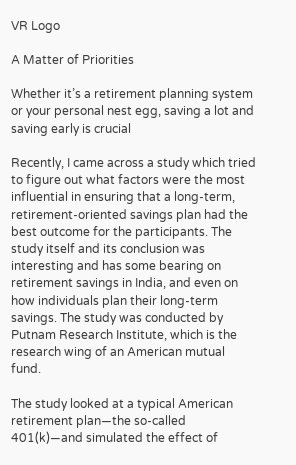VR Logo

A Matter of Priorities

Whether it’s a retirement planning system or your personal nest egg, saving a lot and saving early is crucial

Recently, I came across a study which tried to figure out what factors were the most influential in ensuring that a long-term, retirement-oriented savings plan had the best outcome for the participants. The study itself and its conclusion was interesting and has some bearing on retirement savings in India, and even on how individuals plan their long-term savings. The study was conducted by Putnam Research Institute, which is the research wing of an American mutual fund.

The study looked at a typical American retirement plan—the so-called 401(k)—and simulated the effect of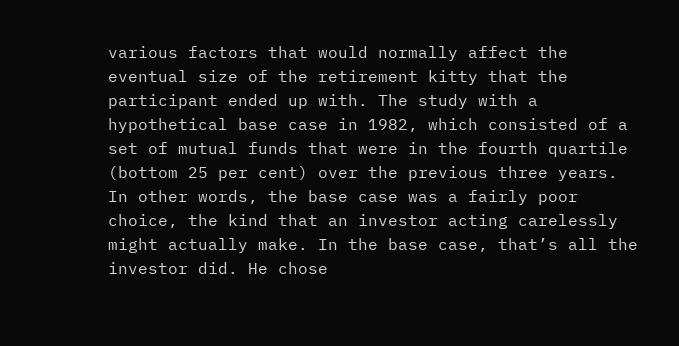various factors that would normally affect the eventual size of the retirement kitty that the participant ended up with. The study with a hypothetical base case in 1982, which consisted of a set of mutual funds that were in the fourth quartile (bottom 25 per cent) over the previous three years. In other words, the base case was a fairly poor choice, the kind that an investor acting carelessly might actually make. In the base case, that’s all the investor did. He chose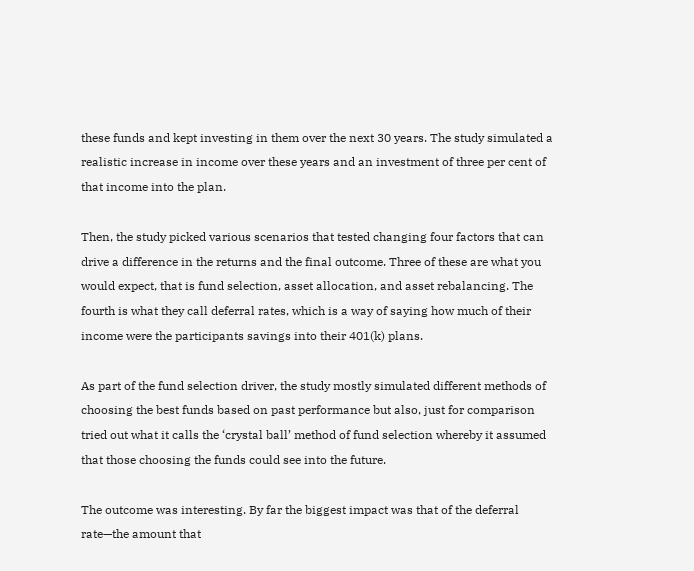these funds and kept investing in them over the next 30 years. The study simulated a realistic increase in income over these years and an investment of three per cent of that income into the plan.

Then, the study picked various scenarios that tested changing four factors that can drive a difference in the returns and the final outcome. Three of these are what you would expect, that is fund selection, asset allocation, and asset rebalancing. The fourth is what they call deferral rates, which is a way of saying how much of their income were the participants savings into their 401(k) plans.

As part of the fund selection driver, the study mostly simulated different methods of choosing the best funds based on past performance but also, just for comparison tried out what it calls the ‘crystal ball’ method of fund selection whereby it assumed that those choosing the funds could see into the future.

The outcome was interesting. By far the biggest impact was that of the deferral rate—the amount that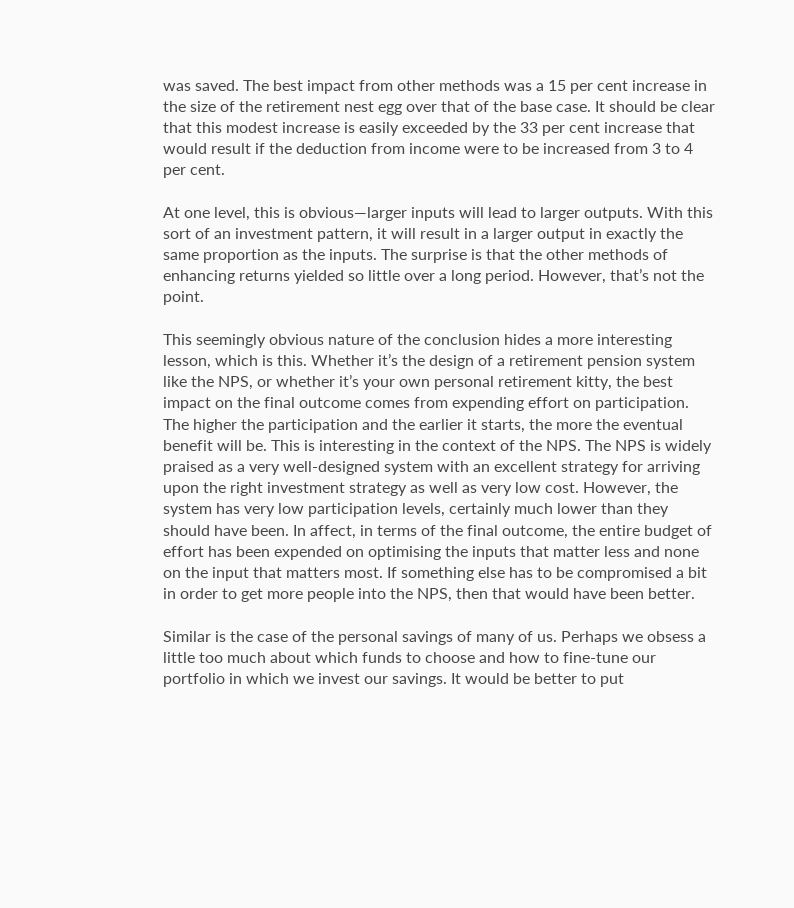was saved. The best impact from other methods was a 15 per cent increase in the size of the retirement nest egg over that of the base case. It should be clear that this modest increase is easily exceeded by the 33 per cent increase that would result if the deduction from income were to be increased from 3 to 4 per cent.

At one level, this is obvious—larger inputs will lead to larger outputs. With this sort of an investment pattern, it will result in a larger output in exactly the same proportion as the inputs. The surprise is that the other methods of enhancing returns yielded so little over a long period. However, that’s not the point.

This seemingly obvious nature of the conclusion hides a more interesting lesson, which is this. Whether it’s the design of a retirement pension system like the NPS, or whether it’s your own personal retirement kitty, the best impact on the final outcome comes from expending effort on participation. The higher the participation and the earlier it starts, the more the eventual benefit will be. This is interesting in the context of the NPS. The NPS is widely praised as a very well-designed system with an excellent strategy for arriving upon the right investment strategy as well as very low cost. However, the system has very low participation levels, certainly much lower than they should have been. In affect, in terms of the final outcome, the entire budget of effort has been expended on optimising the inputs that matter less and none on the input that matters most. If something else has to be compromised a bit in order to get more people into the NPS, then that would have been better.

Similar is the case of the personal savings of many of us. Perhaps we obsess a little too much about which funds to choose and how to fine-tune our portfolio in which we invest our savings. It would be better to put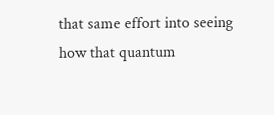that same effort into seeing how that quantum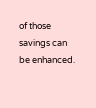of those savings can be enhanced.